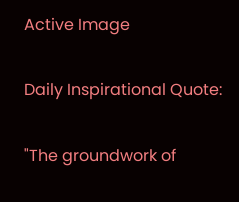Active Image

Daily Inspirational Quote:

"The groundwork of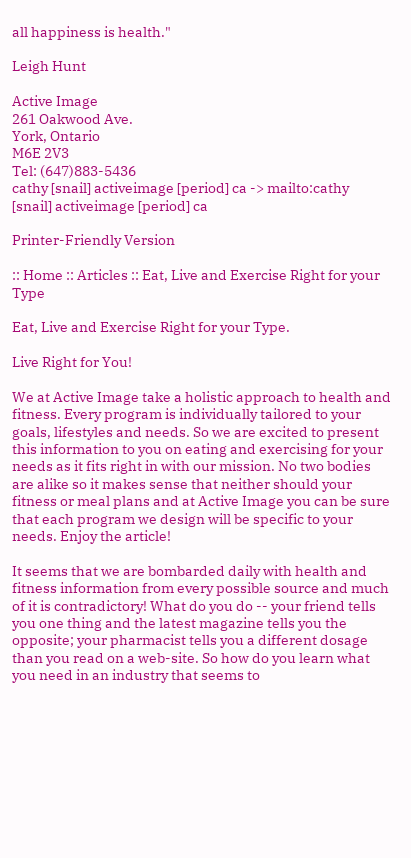all happiness is health."

Leigh Hunt

Active Image
261 Oakwood Ave.
York, Ontario
M6E 2V3
Tel: (647)883-5436
cathy [snail] activeimage [period] ca -> mailto:cathy [snail] activeimage [period] ca

Printer-Friendly Version

:: Home :: Articles :: Eat, Live and Exercise Right for your Type

Eat, Live and Exercise Right for your Type.

Live Right for You!

We at Active Image take a holistic approach to health and fitness. Every program is individually tailored to your goals, lifestyles and needs. So we are excited to present this information to you on eating and exercising for your needs as it fits right in with our mission. No two bodies are alike so it makes sense that neither should your fitness or meal plans and at Active Image you can be sure that each program we design will be specific to your needs. Enjoy the article!

It seems that we are bombarded daily with health and fitness information from every possible source and much of it is contradictory! What do you do -- your friend tells you one thing and the latest magazine tells you the opposite; your pharmacist tells you a different dosage than you read on a web-site. So how do you learn what you need in an industry that seems to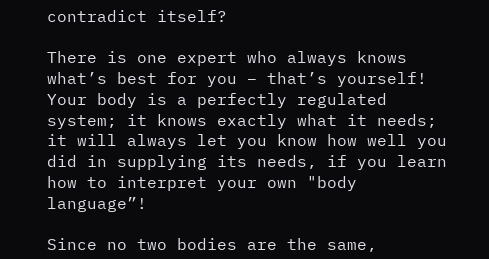contradict itself?

There is one expert who always knows what’s best for you – that’s yourself! Your body is a perfectly regulated system; it knows exactly what it needs; it will always let you know how well you did in supplying its needs, if you learn how to interpret your own "body language”!

Since no two bodies are the same,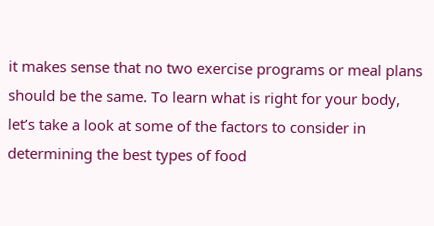it makes sense that no two exercise programs or meal plans should be the same. To learn what is right for your body, let’s take a look at some of the factors to consider in determining the best types of food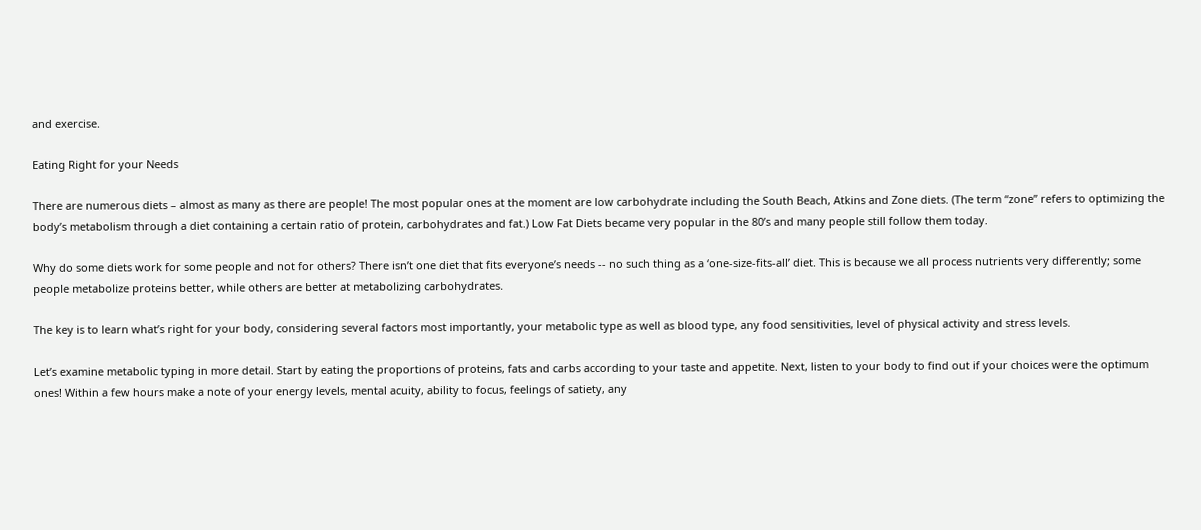and exercise.

Eating Right for your Needs

There are numerous diets – almost as many as there are people! The most popular ones at the moment are low carbohydrate including the South Beach, Atkins and Zone diets. (The term “zone” refers to optimizing the body’s metabolism through a diet containing a certain ratio of protein, carbohydrates and fat.) Low Fat Diets became very popular in the 80’s and many people still follow them today.

Why do some diets work for some people and not for others? There isn’t one diet that fits everyone’s needs -- no such thing as a ‘one-size-fits-all’ diet. This is because we all process nutrients very differently; some people metabolize proteins better, while others are better at metabolizing carbohydrates.

The key is to learn what’s right for your body, considering several factors most importantly, your metabolic type as well as blood type, any food sensitivities, level of physical activity and stress levels.

Let’s examine metabolic typing in more detail. Start by eating the proportions of proteins, fats and carbs according to your taste and appetite. Next, listen to your body to find out if your choices were the optimum ones! Within a few hours make a note of your energy levels, mental acuity, ability to focus, feelings of satiety, any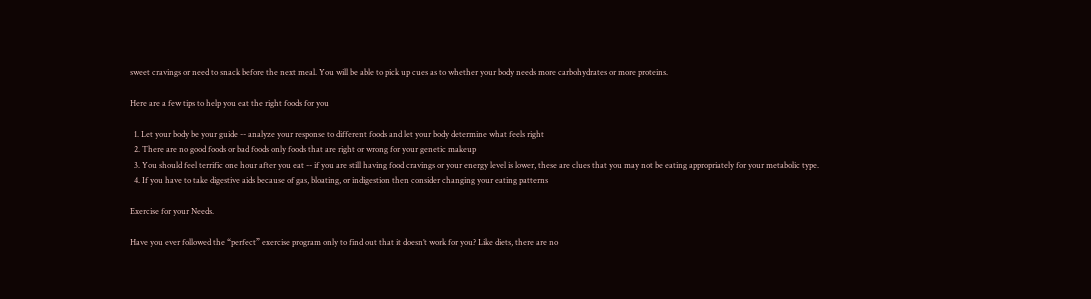sweet cravings or need to snack before the next meal. You will be able to pick up cues as to whether your body needs more carbohydrates or more proteins.

Here are a few tips to help you eat the right foods for you

  1. Let your body be your guide -- analyze your response to different foods and let your body determine what feels right
  2. There are no good foods or bad foods only foods that are right or wrong for your genetic makeup
  3. You should feel terrific one hour after you eat -- if you are still having food cravings or your energy level is lower, these are clues that you may not be eating appropriately for your metabolic type.
  4. If you have to take digestive aids because of gas, bloating, or indigestion then consider changing your eating patterns

Exercise for your Needs.

Have you ever followed the “perfect” exercise program only to find out that it doesn’t work for you? Like diets, there are no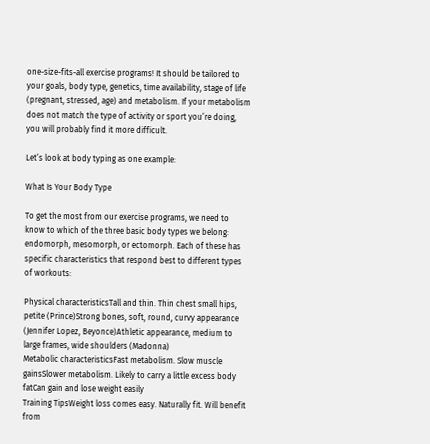one-size-fits-all exercise programs! It should be tailored to your goals, body type, genetics, time availability, stage of life (pregnant, stressed, age) and metabolism. If your metabolism does not match the type of activity or sport you’re doing, you will probably find it more difficult.

Let’s look at body typing as one example:

What Is Your Body Type

To get the most from our exercise programs, we need to know to which of the three basic body types we belong: endomorph, mesomorph, or ectomorph. Each of these has specific characteristics that respond best to different types of workouts:

Physical characteristicsTall and thin. Thin chest small hips, petite (Prince)Strong bones, soft, round, curvy appearance (Jennifer Lopez, Beyonce)Athletic appearance, medium to large frames, wide shoulders (Madonna)
Metabolic characteristicsFast metabolism. Slow muscle gainsSlower metabolism. Likely to carry a little excess body fatCan gain and lose weight easily
Training TipsWeight loss comes easy. Naturally fit. Will benefit from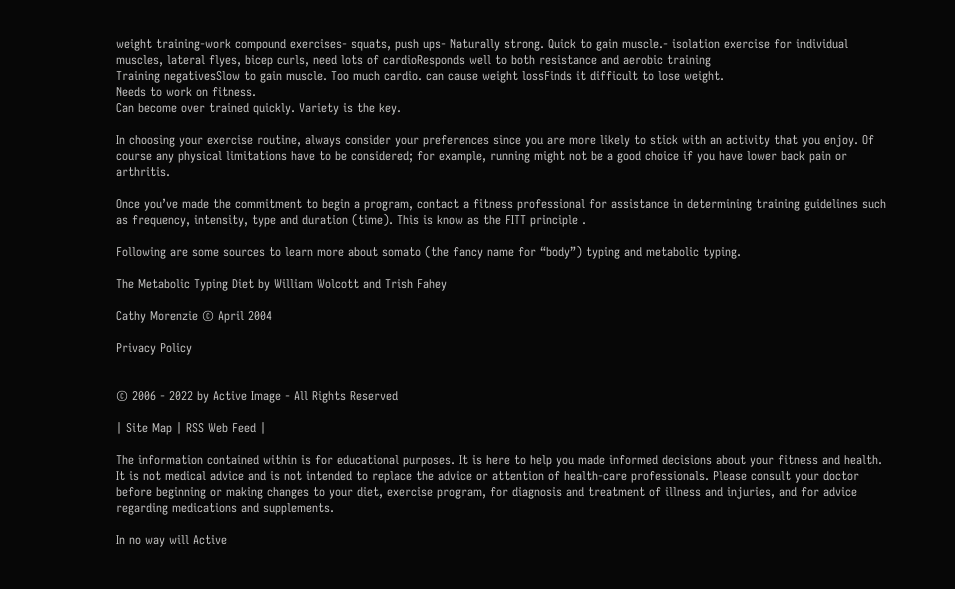weight training-work compound exercises- squats, push ups- Naturally strong. Quick to gain muscle.- isolation exercise for individual muscles, lateral flyes, bicep curls, need lots of cardioResponds well to both resistance and aerobic training
Training negativesSlow to gain muscle. Too much cardio. can cause weight lossFinds it difficult to lose weight.
Needs to work on fitness.
Can become over trained quickly. Variety is the key.

In choosing your exercise routine, always consider your preferences since you are more likely to stick with an activity that you enjoy. Of course any physical limitations have to be considered; for example, running might not be a good choice if you have lower back pain or arthritis.

Once you’ve made the commitment to begin a program, contact a fitness professional for assistance in determining training guidelines such as frequency, intensity, type and duration (time). This is know as the FITT principle .

Following are some sources to learn more about somato (the fancy name for “body”) typing and metabolic typing.

The Metabolic Typing Diet by William Wolcott and Trish Fahey

Cathy Morenzie © April 2004

Privacy Policy


© 2006 - 2022 by Active Image - All Rights Reserved

| Site Map | RSS Web Feed |

The information contained within is for educational purposes. It is here to help you made informed decisions about your fitness and health. It is not medical advice and is not intended to replace the advice or attention of health-care professionals. Please consult your doctor before beginning or making changes to your diet, exercise program, for diagnosis and treatment of illness and injuries, and for advice regarding medications and supplements.

In no way will Active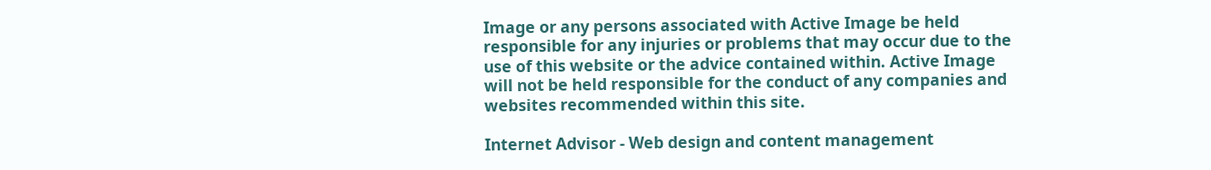Image or any persons associated with Active Image be held responsible for any injuries or problems that may occur due to the use of this website or the advice contained within. Active Image will not be held responsible for the conduct of any companies and websites recommended within this site.

Internet Advisor - Web design and content management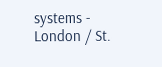systems - London / St.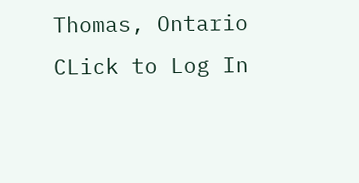Thomas, Ontario
CLick to Log In